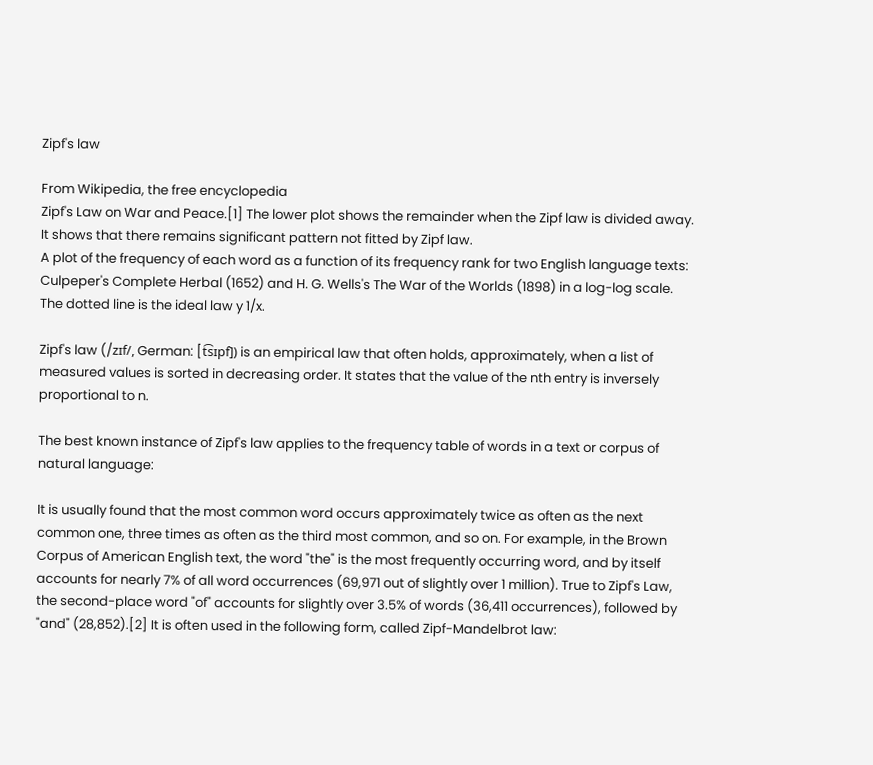Zipf's law

From Wikipedia, the free encyclopedia
Zipf's Law on War and Peace.[1] The lower plot shows the remainder when the Zipf law is divided away. It shows that there remains significant pattern not fitted by Zipf law.
A plot of the frequency of each word as a function of its frequency rank for two English language texts: Culpeper's Complete Herbal (1652) and H. G. Wells's The War of the Worlds (1898) in a log-log scale. The dotted line is the ideal law y 1/x.

Zipf's law (/zɪf/, German: [t͡sɪpf]) is an empirical law that often holds, approximately, when a list of measured values is sorted in decreasing order. It states that the value of the nth entry is inversely proportional to n.

The best known instance of Zipf's law applies to the frequency table of words in a text or corpus of natural language:

It is usually found that the most common word occurs approximately twice as often as the next common one, three times as often as the third most common, and so on. For example, in the Brown Corpus of American English text, the word "the" is the most frequently occurring word, and by itself accounts for nearly 7% of all word occurrences (69,971 out of slightly over 1 million). True to Zipf's Law, the second-place word "of" accounts for slightly over 3.5% of words (36,411 occurrences), followed by "and" (28,852).[2] It is often used in the following form, called Zipf-Mandelbrot law: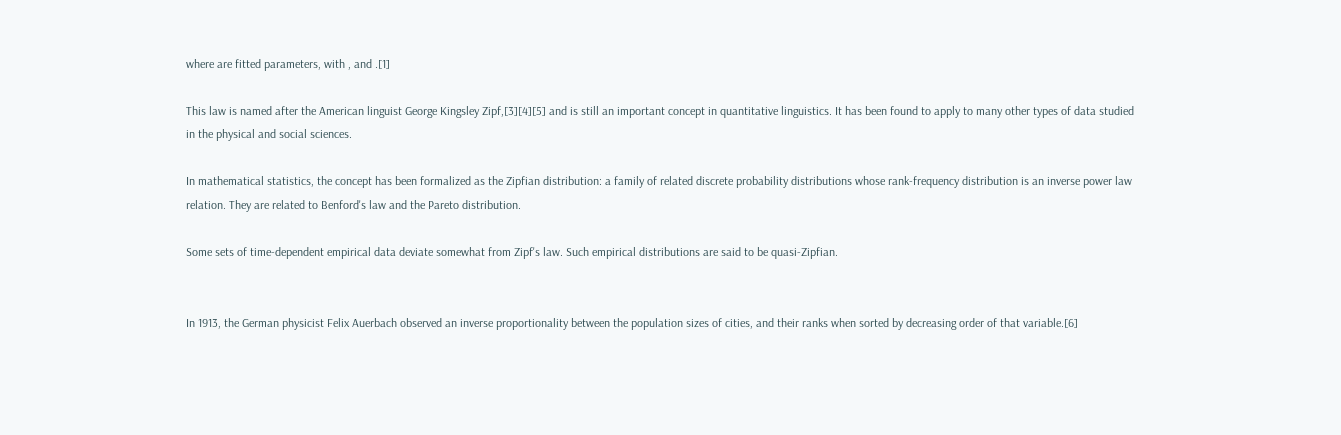where are fitted parameters, with , and .[1]

This law is named after the American linguist George Kingsley Zipf,[3][4][5] and is still an important concept in quantitative linguistics. It has been found to apply to many other types of data studied in the physical and social sciences.

In mathematical statistics, the concept has been formalized as the Zipfian distribution: a family of related discrete probability distributions whose rank-frequency distribution is an inverse power law relation. They are related to Benford's law and the Pareto distribution.

Some sets of time-dependent empirical data deviate somewhat from Zipf's law. Such empirical distributions are said to be quasi-Zipfian.


In 1913, the German physicist Felix Auerbach observed an inverse proportionality between the population sizes of cities, and their ranks when sorted by decreasing order of that variable.[6]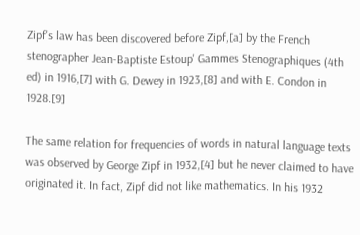Zipf's law has been discovered before Zipf,[a] by the French stenographer Jean-Baptiste Estoup' Gammes Stenographiques (4th ed) in 1916,[7] with G. Dewey in 1923,[8] and with E. Condon in 1928.[9]

The same relation for frequencies of words in natural language texts was observed by George Zipf in 1932,[4] but he never claimed to have originated it. In fact, Zipf did not like mathematics. In his 1932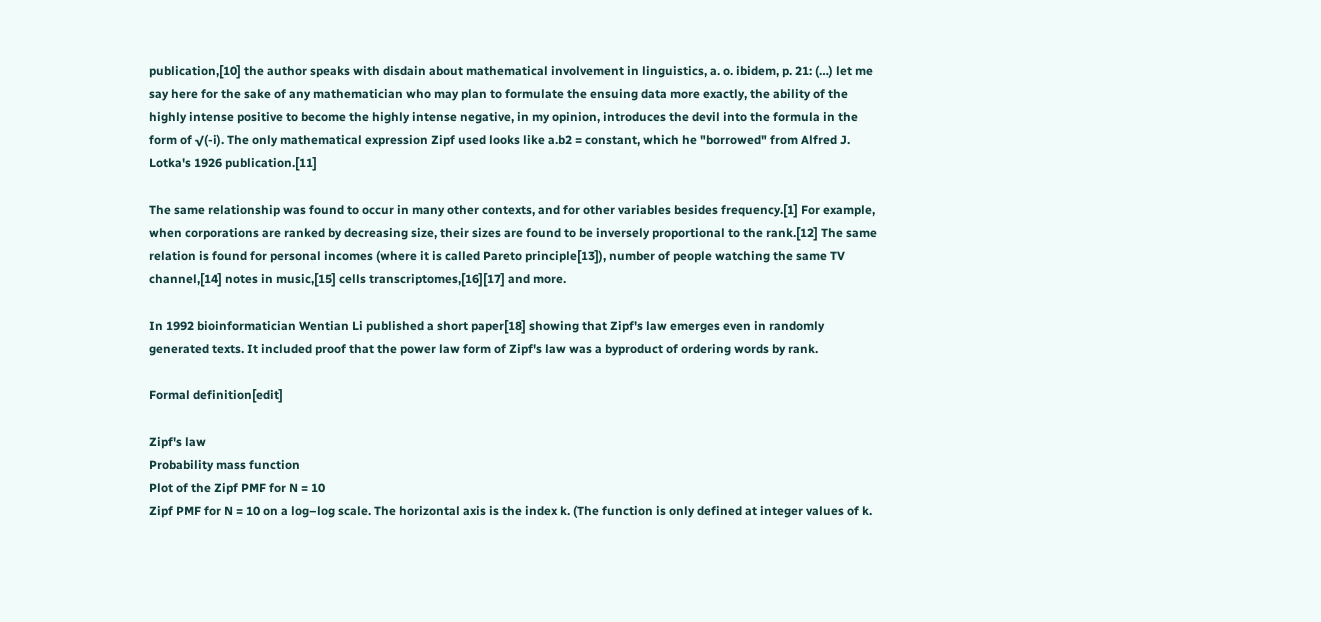publication,[10] the author speaks with disdain about mathematical involvement in linguistics, a. o. ibidem, p. 21: (…) let me say here for the sake of any mathematician who may plan to formulate the ensuing data more exactly, the ability of the highly intense positive to become the highly intense negative, in my opinion, introduces the devil into the formula in the form of √(-i). The only mathematical expression Zipf used looks like a.b2 = constant, which he "borrowed" from Alfred J. Lotka's 1926 publication.[11]

The same relationship was found to occur in many other contexts, and for other variables besides frequency.[1] For example, when corporations are ranked by decreasing size, their sizes are found to be inversely proportional to the rank.[12] The same relation is found for personal incomes (where it is called Pareto principle[13]), number of people watching the same TV channel,[14] notes in music,[15] cells transcriptomes,[16][17] and more.

In 1992 bioinformatician Wentian Li published a short paper[18] showing that Zipf's law emerges even in randomly generated texts. It included proof that the power law form of Zipf's law was a byproduct of ordering words by rank.

Formal definition[edit]

Zipf's law
Probability mass function
Plot of the Zipf PMF for N = 10
Zipf PMF for N = 10 on a log–log scale. The horizontal axis is the index k. (The function is only defined at integer values of k.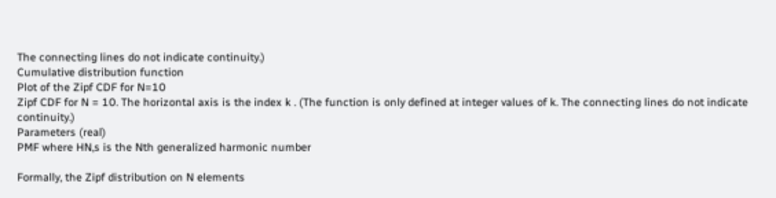The connecting lines do not indicate continuity.)
Cumulative distribution function
Plot of the Zipf CDF for N=10
Zipf CDF for N = 10. The horizontal axis is the index k . (The function is only defined at integer values of k. The connecting lines do not indicate continuity.)
Parameters (real)
PMF where HN,s is the Nth generalized harmonic number

Formally, the Zipf distribution on N elements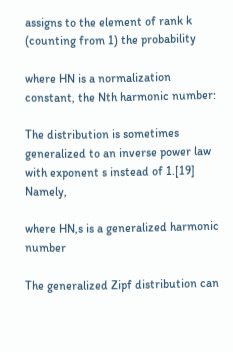assigns to the element of rank k (counting from 1) the probability

where HN is a normalization constant, the Nth harmonic number:

The distribution is sometimes generalized to an inverse power law with exponent s instead of 1.[19] Namely,

where HN,s is a generalized harmonic number

The generalized Zipf distribution can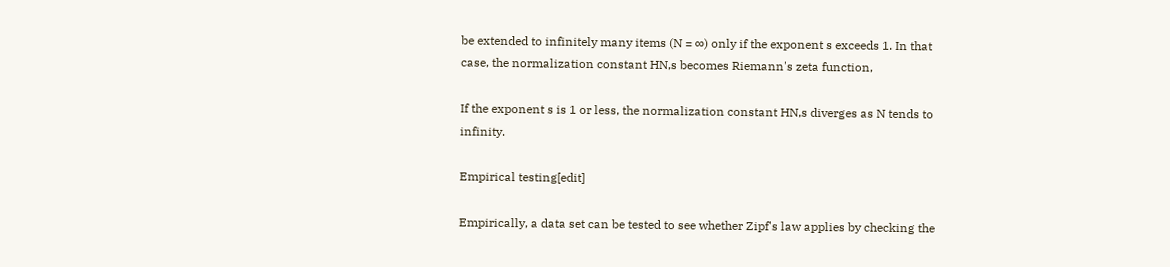be extended to infinitely many items (N = ∞) only if the exponent s exceeds 1. In that case, the normalization constant HN,s becomes Riemann's zeta function,

If the exponent s is 1 or less, the normalization constant HN,s diverges as N tends to infinity.

Empirical testing[edit]

Empirically, a data set can be tested to see whether Zipf's law applies by checking the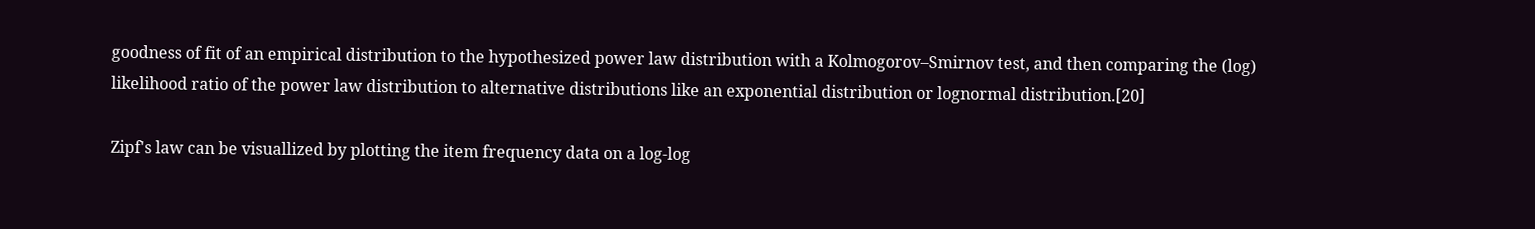goodness of fit of an empirical distribution to the hypothesized power law distribution with a Kolmogorov–Smirnov test, and then comparing the (log) likelihood ratio of the power law distribution to alternative distributions like an exponential distribution or lognormal distribution.[20]

Zipf's law can be visuallized by plotting the item frequency data on a log-log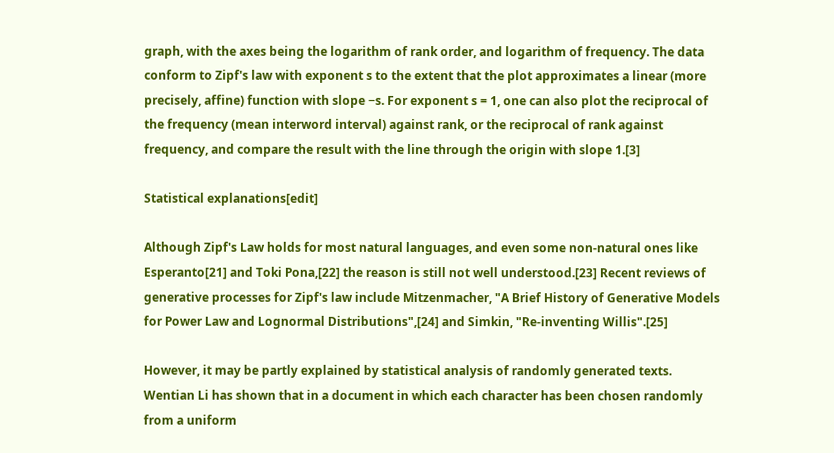graph, with the axes being the logarithm of rank order, and logarithm of frequency. The data conform to Zipf's law with exponent s to the extent that the plot approximates a linear (more precisely, affine) function with slope −s. For exponent s = 1, one can also plot the reciprocal of the frequency (mean interword interval) against rank, or the reciprocal of rank against frequency, and compare the result with the line through the origin with slope 1.[3]

Statistical explanations[edit]

Although Zipf's Law holds for most natural languages, and even some non-natural ones like Esperanto[21] and Toki Pona,[22] the reason is still not well understood.[23] Recent reviews of generative processes for Zipf's law include Mitzenmacher, "A Brief History of Generative Models for Power Law and Lognormal Distributions",[24] and Simkin, "Re-inventing Willis".[25]

However, it may be partly explained by statistical analysis of randomly generated texts. Wentian Li has shown that in a document in which each character has been chosen randomly from a uniform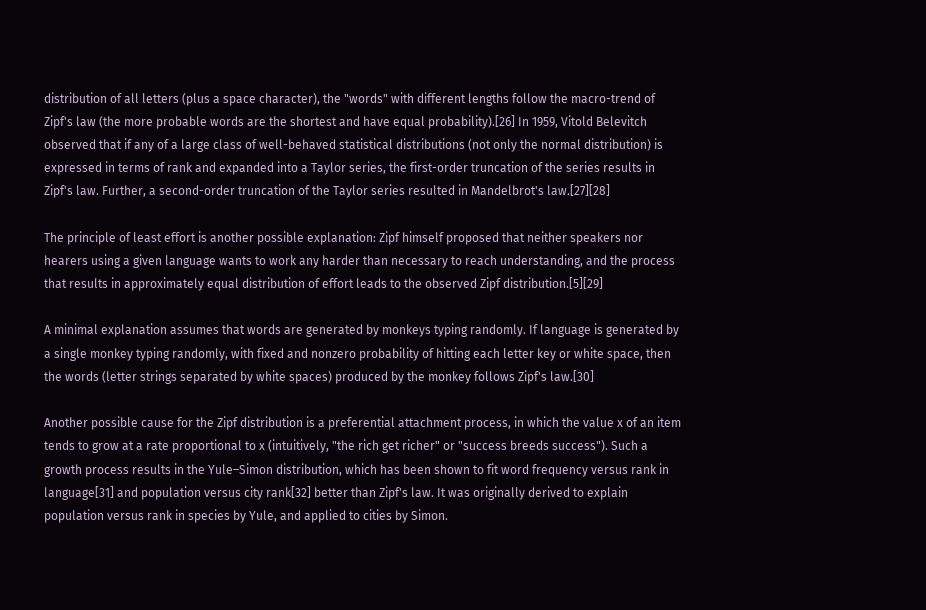distribution of all letters (plus a space character), the "words" with different lengths follow the macro-trend of Zipf's law (the more probable words are the shortest and have equal probability).[26] In 1959, Vitold Belevitch observed that if any of a large class of well-behaved statistical distributions (not only the normal distribution) is expressed in terms of rank and expanded into a Taylor series, the first-order truncation of the series results in Zipf's law. Further, a second-order truncation of the Taylor series resulted in Mandelbrot's law.[27][28]

The principle of least effort is another possible explanation: Zipf himself proposed that neither speakers nor hearers using a given language wants to work any harder than necessary to reach understanding, and the process that results in approximately equal distribution of effort leads to the observed Zipf distribution.[5][29]

A minimal explanation assumes that words are generated by monkeys typing randomly. If language is generated by a single monkey typing randomly, with fixed and nonzero probability of hitting each letter key or white space, then the words (letter strings separated by white spaces) produced by the monkey follows Zipf's law.[30]

Another possible cause for the Zipf distribution is a preferential attachment process, in which the value x of an item tends to grow at a rate proportional to x (intuitively, "the rich get richer" or "success breeds success"). Such a growth process results in the Yule–Simon distribution, which has been shown to fit word frequency versus rank in language[31] and population versus city rank[32] better than Zipf's law. It was originally derived to explain population versus rank in species by Yule, and applied to cities by Simon.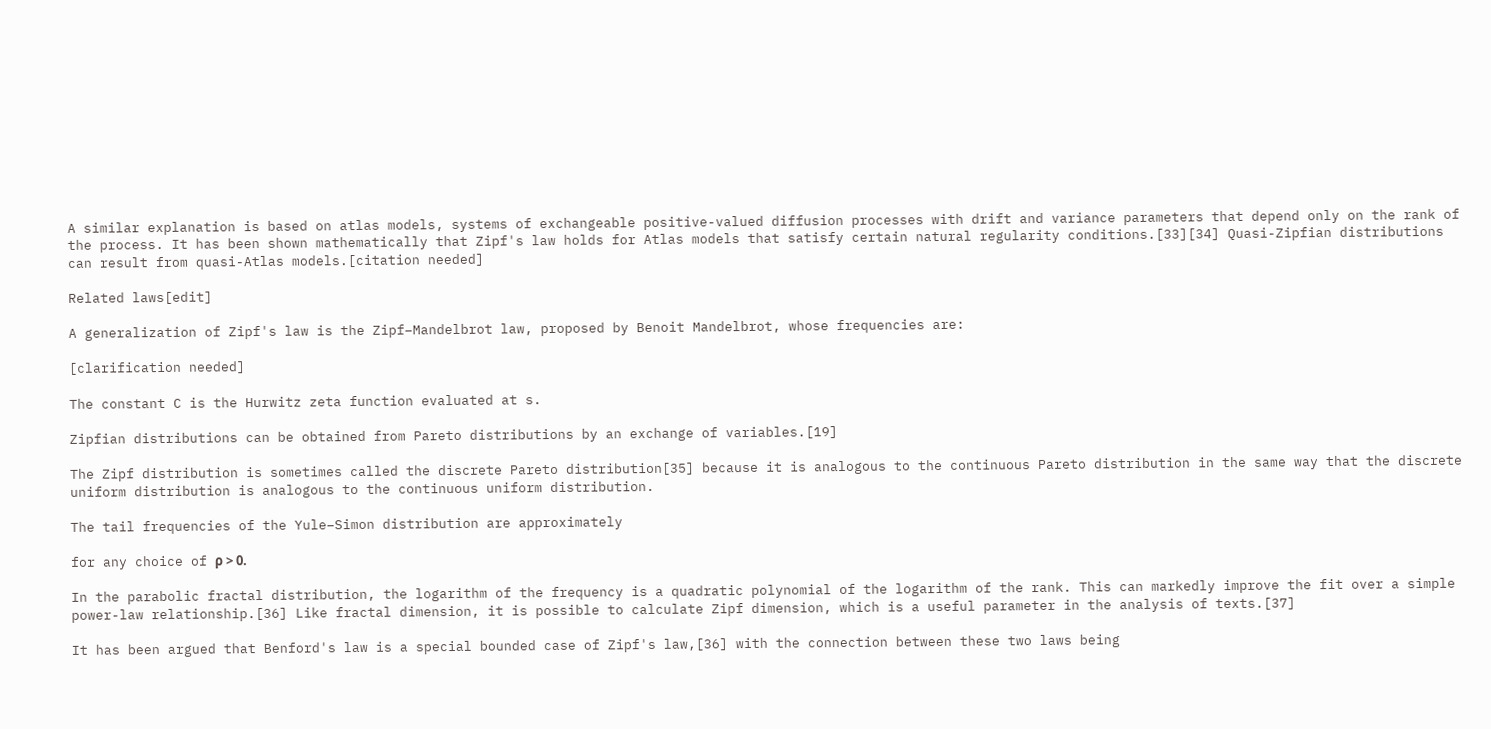A similar explanation is based on atlas models, systems of exchangeable positive-valued diffusion processes with drift and variance parameters that depend only on the rank of the process. It has been shown mathematically that Zipf's law holds for Atlas models that satisfy certain natural regularity conditions.[33][34] Quasi-Zipfian distributions can result from quasi-Atlas models.[citation needed]

Related laws[edit]

A generalization of Zipf's law is the Zipf–Mandelbrot law, proposed by Benoit Mandelbrot, whose frequencies are:

[clarification needed]

The constant C is the Hurwitz zeta function evaluated at s.

Zipfian distributions can be obtained from Pareto distributions by an exchange of variables.[19]

The Zipf distribution is sometimes called the discrete Pareto distribution[35] because it is analogous to the continuous Pareto distribution in the same way that the discrete uniform distribution is analogous to the continuous uniform distribution.

The tail frequencies of the Yule–Simon distribution are approximately

for any choice of ρ > 0.

In the parabolic fractal distribution, the logarithm of the frequency is a quadratic polynomial of the logarithm of the rank. This can markedly improve the fit over a simple power-law relationship.[36] Like fractal dimension, it is possible to calculate Zipf dimension, which is a useful parameter in the analysis of texts.[37]

It has been argued that Benford's law is a special bounded case of Zipf's law,[36] with the connection between these two laws being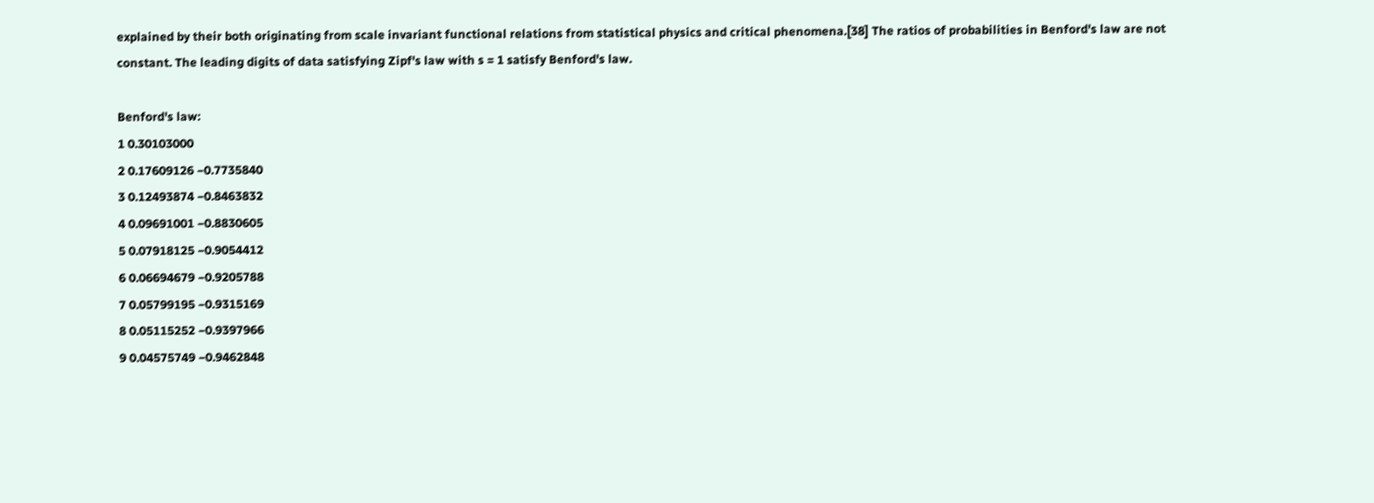explained by their both originating from scale invariant functional relations from statistical physics and critical phenomena.[38] The ratios of probabilities in Benford's law are not constant. The leading digits of data satisfying Zipf's law with s = 1 satisfy Benford's law.

Benford's law:
1 0.30103000
2 0.17609126 −0.7735840
3 0.12493874 −0.8463832
4 0.09691001 −0.8830605
5 0.07918125 −0.9054412
6 0.06694679 −0.9205788
7 0.05799195 −0.9315169
8 0.05115252 −0.9397966
9 0.04575749 −0.9462848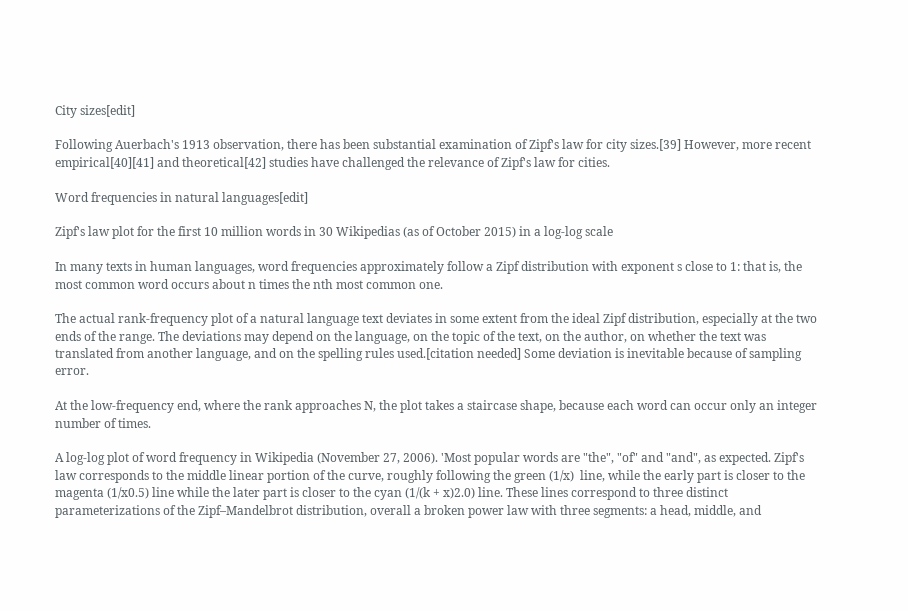City sizes[edit]

Following Auerbach's 1913 observation, there has been substantial examination of Zipf's law for city sizes.[39] However, more recent empirical[40][41] and theoretical[42] studies have challenged the relevance of Zipf's law for cities.

Word frequencies in natural languages[edit]

Zipf's law plot for the first 10 million words in 30 Wikipedias (as of October 2015) in a log-log scale

In many texts in human languages, word frequencies approximately follow a Zipf distribution with exponent s close to 1: that is, the most common word occurs about n times the nth most common one.

The actual rank-frequency plot of a natural language text deviates in some extent from the ideal Zipf distribution, especially at the two ends of the range. The deviations may depend on the language, on the topic of the text, on the author, on whether the text was translated from another language, and on the spelling rules used.[citation needed] Some deviation is inevitable because of sampling error.

At the low-frequency end, where the rank approaches N, the plot takes a staircase shape, because each word can occur only an integer number of times.

A log-log plot of word frequency in Wikipedia (November 27, 2006). 'Most popular words are "the", "of" and "and", as expected. Zipf's law corresponds to the middle linear portion of the curve, roughly following the green (1/x)  line, while the early part is closer to the magenta (1/x0.5) line while the later part is closer to the cyan (1/(k + x)2.0) line. These lines correspond to three distinct parameterizations of the Zipf–Mandelbrot distribution, overall a broken power law with three segments: a head, middle, and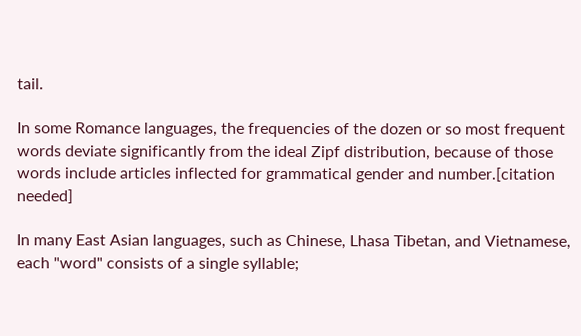tail.

In some Romance languages, the frequencies of the dozen or so most frequent words deviate significantly from the ideal Zipf distribution, because of those words include articles inflected for grammatical gender and number.[citation needed]

In many East Asian languages, such as Chinese, Lhasa Tibetan, and Vietnamese, each "word" consists of a single syllable;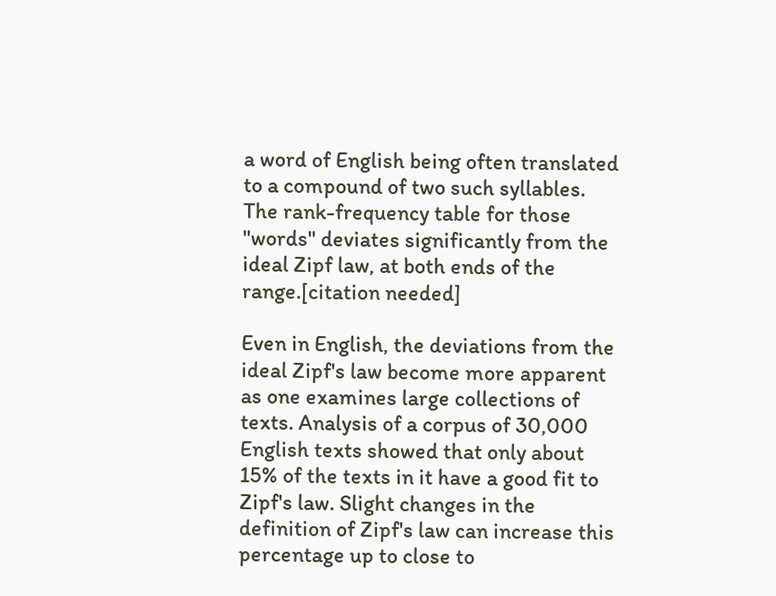a word of English being often translated to a compound of two such syllables. The rank-frequency table for those "words" deviates significantly from the ideal Zipf law, at both ends of the range.[citation needed]

Even in English, the deviations from the ideal Zipf's law become more apparent as one examines large collections of texts. Analysis of a corpus of 30,000 English texts showed that only about 15% of the texts in it have a good fit to Zipf's law. Slight changes in the definition of Zipf's law can increase this percentage up to close to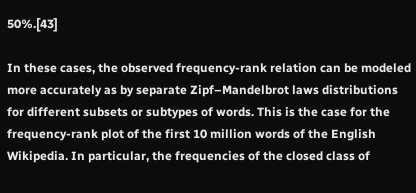50%.[43]

In these cases, the observed frequency-rank relation can be modeled more accurately as by separate Zipf–Mandelbrot laws distributions for different subsets or subtypes of words. This is the case for the frequency-rank plot of the first 10 million words of the English Wikipedia. In particular, the frequencies of the closed class of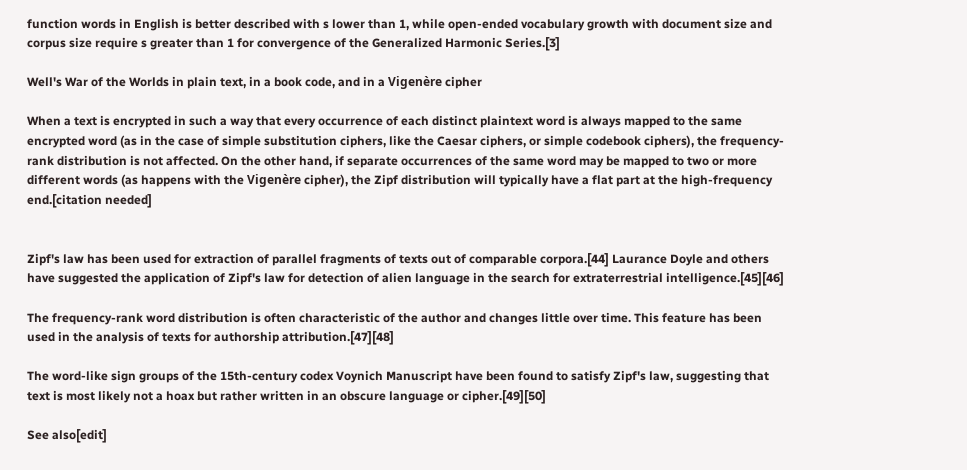function words in English is better described with s lower than 1, while open-ended vocabulary growth with document size and corpus size require s greater than 1 for convergence of the Generalized Harmonic Series.[3]

Well's War of the Worlds in plain text, in a book code, and in a Vigenère cipher

When a text is encrypted in such a way that every occurrence of each distinct plaintext word is always mapped to the same encrypted word (as in the case of simple substitution ciphers, like the Caesar ciphers, or simple codebook ciphers), the frequency-rank distribution is not affected. On the other hand, if separate occurrences of the same word may be mapped to two or more different words (as happens with the Vigenère cipher), the Zipf distribution will typically have a flat part at the high-frequency end.[citation needed]


Zipf's law has been used for extraction of parallel fragments of texts out of comparable corpora.[44] Laurance Doyle and others have suggested the application of Zipf's law for detection of alien language in the search for extraterrestrial intelligence.[45][46]

The frequency-rank word distribution is often characteristic of the author and changes little over time. This feature has been used in the analysis of texts for authorship attribution.[47][48]

The word-like sign groups of the 15th-century codex Voynich Manuscript have been found to satisfy Zipf's law, suggesting that text is most likely not a hoax but rather written in an obscure language or cipher.[49][50]

See also[edit]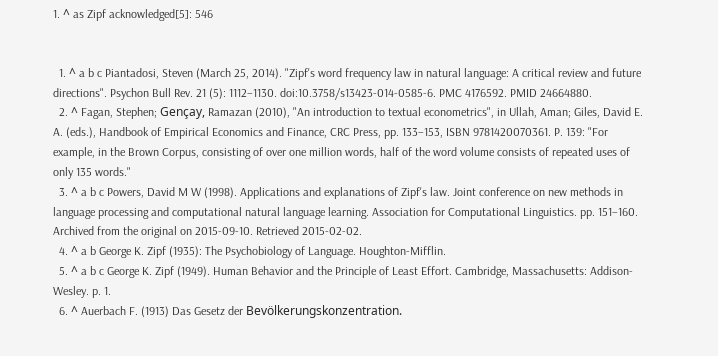1. ^ as Zipf acknowledged[5]: 546


  1. ^ a b c Piantadosi, Steven (March 25, 2014). "Zipf's word frequency law in natural language: A critical review and future directions". Psychon Bull Rev. 21 (5): 1112–1130. doi:10.3758/s13423-014-0585-6. PMC 4176592. PMID 24664880.
  2. ^ Fagan, Stephen; Gençay, Ramazan (2010), "An introduction to textual econometrics", in Ullah, Aman; Giles, David E. A. (eds.), Handbook of Empirical Economics and Finance, CRC Press, pp. 133–153, ISBN 9781420070361. P. 139: "For example, in the Brown Corpus, consisting of over one million words, half of the word volume consists of repeated uses of only 135 words."
  3. ^ a b c Powers, David M W (1998). Applications and explanations of Zipf's law. Joint conference on new methods in language processing and computational natural language learning. Association for Computational Linguistics. pp. 151–160. Archived from the original on 2015-09-10. Retrieved 2015-02-02.
  4. ^ a b George K. Zipf (1935): The Psychobiology of Language. Houghton-Mifflin.
  5. ^ a b c George K. Zipf (1949). Human Behavior and the Principle of Least Effort. Cambridge, Massachusetts: Addison-Wesley. p. 1.
  6. ^ Auerbach F. (1913) Das Gesetz der Bevölkerungskonzentration.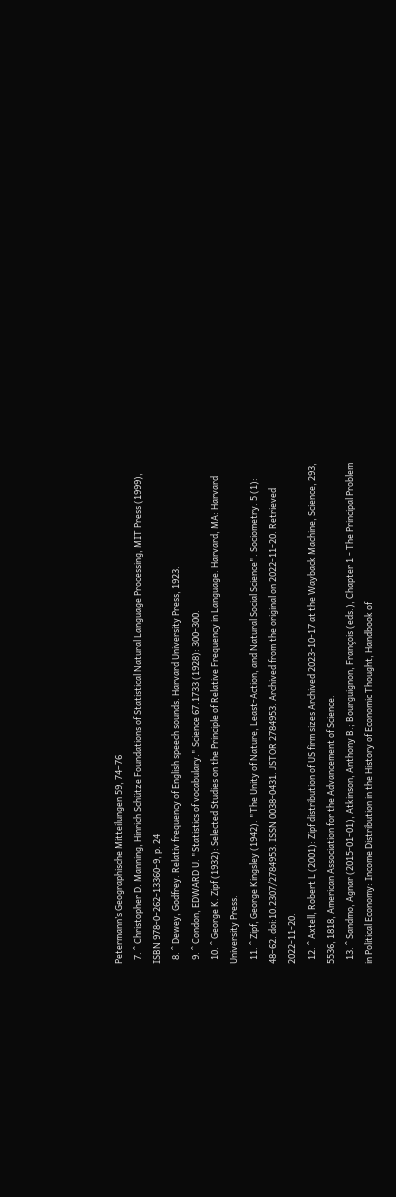Petermann’s Geographische Mitteilungen 59, 74–76
  7. ^ Christopher D. Manning, Hinrich Schütze Foundations of Statistical Natural Language Processing, MIT Press (1999), ISBN 978-0-262-13360-9, p. 24
  8. ^ Dewey, Godfrey. Relativ frequency of English speech sounds. Harvard University Press, 1923.
  9. ^ Condon, EDWARD U. "Statistics of vocabulary." Science 67.1733 (1928): 300-300.
  10. ^ George K. Zipf (1932): Selected Studies on the Principle of Relative Frequency in Language. Harvard, MA: Harvard University Press.
  11. ^ Zipf, George Kingsley (1942). "The Unity of Nature, Least-Action, and Natural Social Science". Sociometry. 5 (1): 48–62. doi:10.2307/2784953. ISSN 0038-0431. JSTOR 2784953. Archived from the original on 2022-11-20. Retrieved 2022-11-20.
  12. ^ Axtell, Robert L (2001): Zipf distribution of US firm sizes Archived 2023-10-17 at the Wayback Machine, Science, 293, 5536, 1818, American Association for the Advancement of Science.
  13. ^ Sandmo, Agnar (2015-01-01), Atkinson, Anthony B.; Bourguignon, François (eds.), Chapter 1 - The Principal Problem in Political Economy: Income Distribution in the History of Economic Thought, Handbook of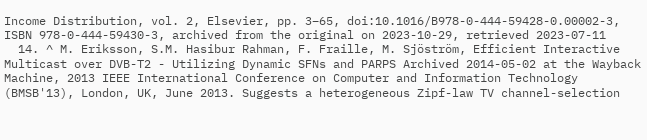Income Distribution, vol. 2, Elsevier, pp. 3–65, doi:10.1016/B978-0-444-59428-0.00002-3, ISBN 978-0-444-59430-3, archived from the original on 2023-10-29, retrieved 2023-07-11
  14. ^ M. Eriksson, S.M. Hasibur Rahman, F. Fraille, M. Sjöström, Efficient Interactive Multicast over DVB-T2 - Utilizing Dynamic SFNs and PARPS Archived 2014-05-02 at the Wayback Machine, 2013 IEEE International Conference on Computer and Information Technology (BMSB'13), London, UK, June 2013. Suggests a heterogeneous Zipf-law TV channel-selection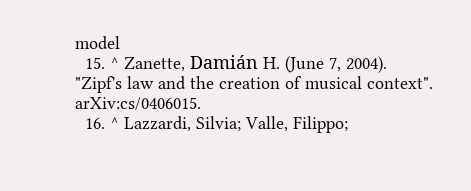model
  15. ^ Zanette, Damián H. (June 7, 2004). "Zipf's law and the creation of musical context". arXiv:cs/0406015.
  16. ^ Lazzardi, Silvia; Valle, Filippo;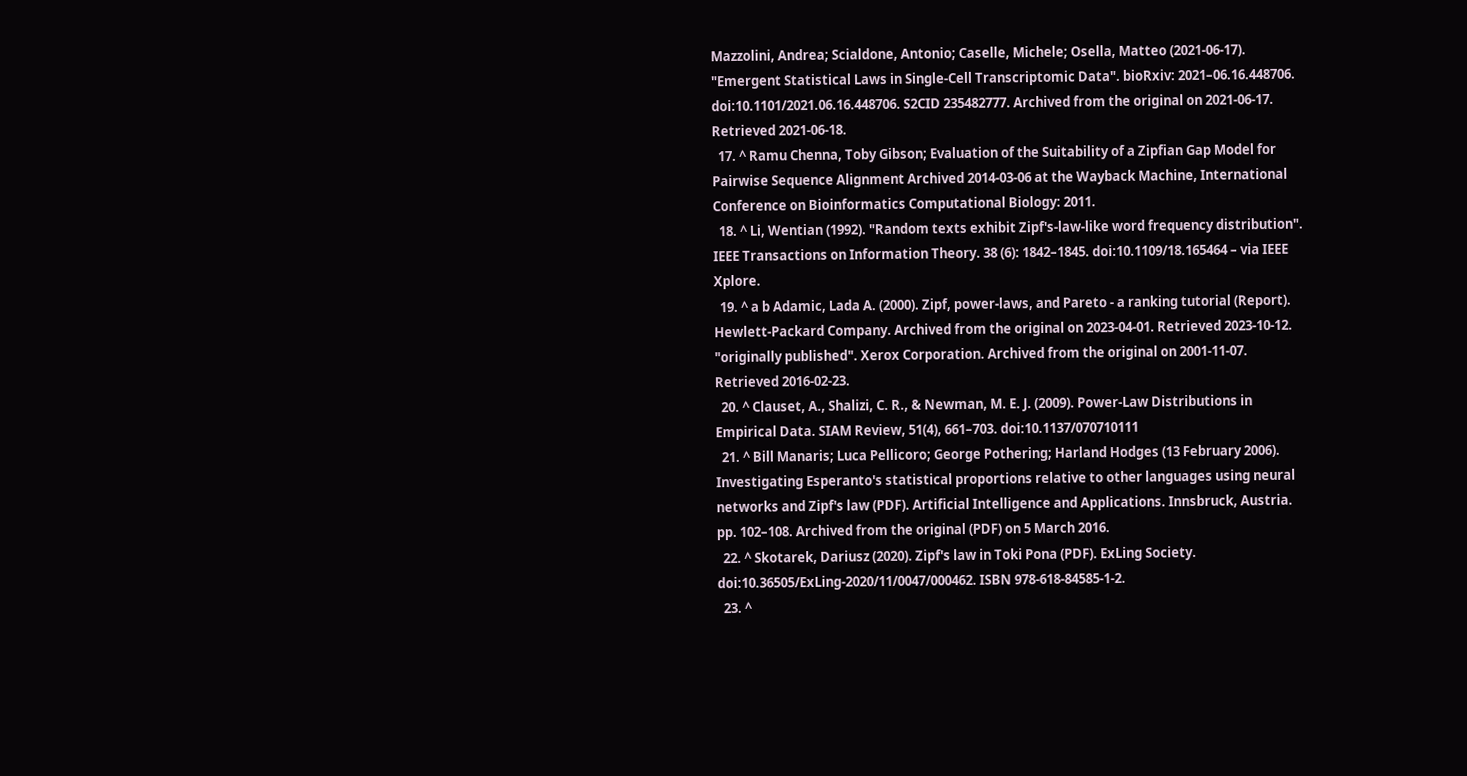Mazzolini, Andrea; Scialdone, Antonio; Caselle, Michele; Osella, Matteo (2021-06-17). "Emergent Statistical Laws in Single-Cell Transcriptomic Data". bioRxiv: 2021–06.16.448706. doi:10.1101/2021.06.16.448706. S2CID 235482777. Archived from the original on 2021-06-17. Retrieved 2021-06-18.
  17. ^ Ramu Chenna, Toby Gibson; Evaluation of the Suitability of a Zipfian Gap Model for Pairwise Sequence Alignment Archived 2014-03-06 at the Wayback Machine, International Conference on Bioinformatics Computational Biology: 2011.
  18. ^ Li, Wentian (1992). "Random texts exhibit Zipf's-law-like word frequency distribution". IEEE Transactions on Information Theory. 38 (6): 1842–1845. doi:10.1109/18.165464 – via IEEE Xplore.
  19. ^ a b Adamic, Lada A. (2000). Zipf, power-laws, and Pareto - a ranking tutorial (Report). Hewlett-Packard Company. Archived from the original on 2023-04-01. Retrieved 2023-10-12. "originally published". Xerox Corporation. Archived from the original on 2001-11-07. Retrieved 2016-02-23.
  20. ^ Clauset, A., Shalizi, C. R., & Newman, M. E. J. (2009). Power-Law Distributions in Empirical Data. SIAM Review, 51(4), 661–703. doi:10.1137/070710111
  21. ^ Bill Manaris; Luca Pellicoro; George Pothering; Harland Hodges (13 February 2006). Investigating Esperanto's statistical proportions relative to other languages using neural networks and Zipf's law (PDF). Artificial Intelligence and Applications. Innsbruck, Austria. pp. 102–108. Archived from the original (PDF) on 5 March 2016.
  22. ^ Skotarek, Dariusz (2020). Zipf's law in Toki Pona (PDF). ExLing Society. doi:10.36505/ExLing-2020/11/0047/000462. ISBN 978-618-84585-1-2.
  23. ^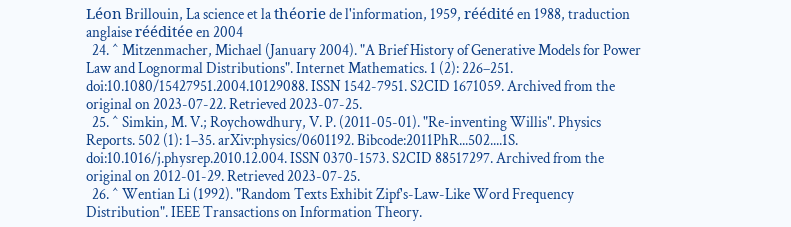Léon Brillouin, La science et la théorie de l'information, 1959, réédité en 1988, traduction anglaise rééditée en 2004
  24. ^ Mitzenmacher, Michael (January 2004). "A Brief History of Generative Models for Power Law and Lognormal Distributions". Internet Mathematics. 1 (2): 226–251. doi:10.1080/15427951.2004.10129088. ISSN 1542-7951. S2CID 1671059. Archived from the original on 2023-07-22. Retrieved 2023-07-25.
  25. ^ Simkin, M. V.; Roychowdhury, V. P. (2011-05-01). "Re-inventing Willis". Physics Reports. 502 (1): 1–35. arXiv:physics/0601192. Bibcode:2011PhR...502....1S. doi:10.1016/j.physrep.2010.12.004. ISSN 0370-1573. S2CID 88517297. Archived from the original on 2012-01-29. Retrieved 2023-07-25.
  26. ^ Wentian Li (1992). "Random Texts Exhibit Zipf's-Law-Like Word Frequency Distribution". IEEE Transactions on Information Theory.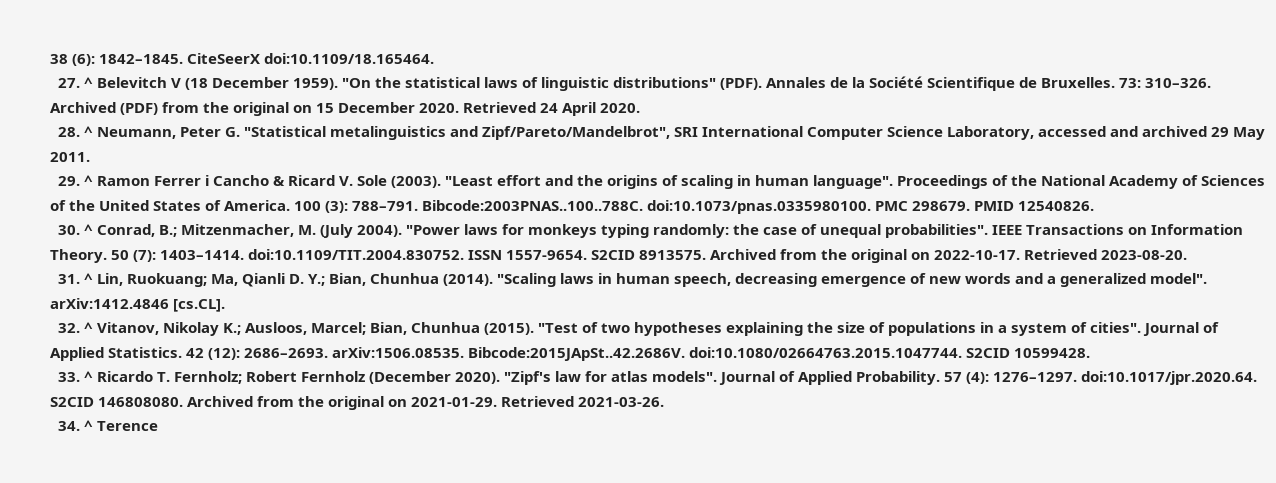38 (6): 1842–1845. CiteSeerX doi:10.1109/18.165464.
  27. ^ Belevitch V (18 December 1959). "On the statistical laws of linguistic distributions" (PDF). Annales de la Société Scientifique de Bruxelles. 73: 310–326. Archived (PDF) from the original on 15 December 2020. Retrieved 24 April 2020.
  28. ^ Neumann, Peter G. "Statistical metalinguistics and Zipf/Pareto/Mandelbrot", SRI International Computer Science Laboratory, accessed and archived 29 May 2011.
  29. ^ Ramon Ferrer i Cancho & Ricard V. Sole (2003). "Least effort and the origins of scaling in human language". Proceedings of the National Academy of Sciences of the United States of America. 100 (3): 788–791. Bibcode:2003PNAS..100..788C. doi:10.1073/pnas.0335980100. PMC 298679. PMID 12540826.
  30. ^ Conrad, B.; Mitzenmacher, M. (July 2004). "Power laws for monkeys typing randomly: the case of unequal probabilities". IEEE Transactions on Information Theory. 50 (7): 1403–1414. doi:10.1109/TIT.2004.830752. ISSN 1557-9654. S2CID 8913575. Archived from the original on 2022-10-17. Retrieved 2023-08-20.
  31. ^ Lin, Ruokuang; Ma, Qianli D. Y.; Bian, Chunhua (2014). "Scaling laws in human speech, decreasing emergence of new words and a generalized model". arXiv:1412.4846 [cs.CL].
  32. ^ Vitanov, Nikolay K.; Ausloos, Marcel; Bian, Chunhua (2015). "Test of two hypotheses explaining the size of populations in a system of cities". Journal of Applied Statistics. 42 (12): 2686–2693. arXiv:1506.08535. Bibcode:2015JApSt..42.2686V. doi:10.1080/02664763.2015.1047744. S2CID 10599428.
  33. ^ Ricardo T. Fernholz; Robert Fernholz (December 2020). "Zipf's law for atlas models". Journal of Applied Probability. 57 (4): 1276–1297. doi:10.1017/jpr.2020.64. S2CID 146808080. Archived from the original on 2021-01-29. Retrieved 2021-03-26.
  34. ^ Terence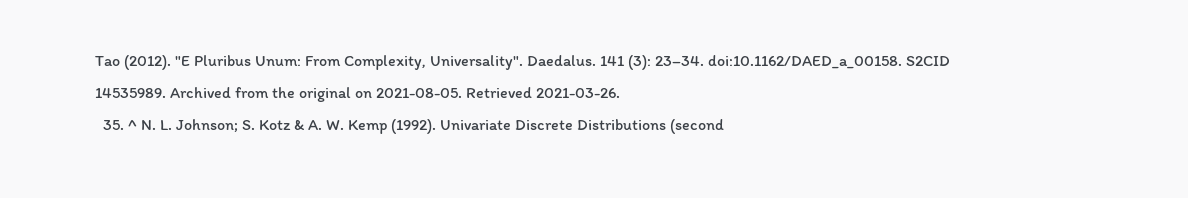Tao (2012). "E Pluribus Unum: From Complexity, Universality". Daedalus. 141 (3): 23–34. doi:10.1162/DAED_a_00158. S2CID 14535989. Archived from the original on 2021-08-05. Retrieved 2021-03-26.
  35. ^ N. L. Johnson; S. Kotz & A. W. Kemp (1992). Univariate Discrete Distributions (second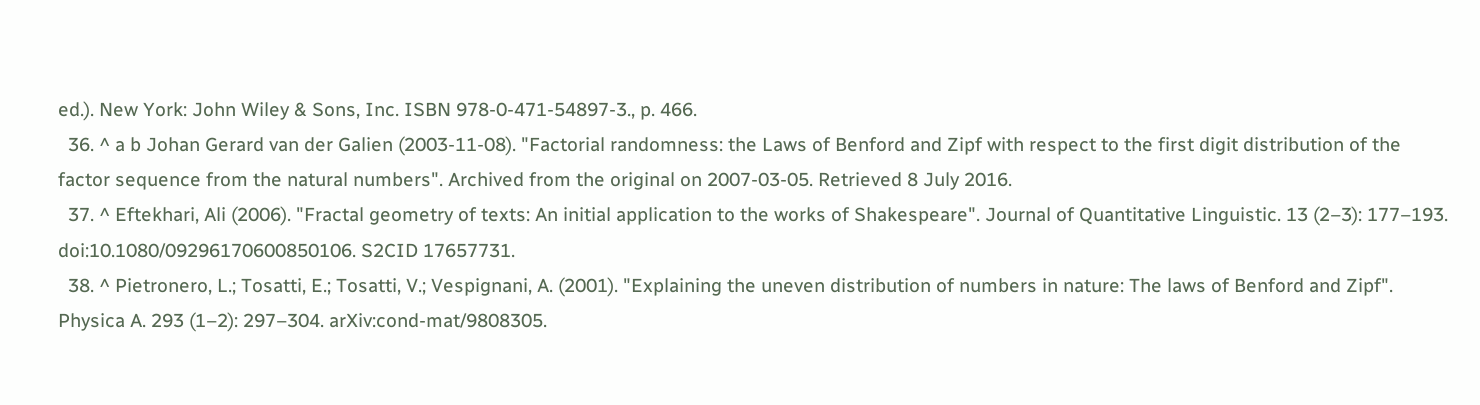ed.). New York: John Wiley & Sons, Inc. ISBN 978-0-471-54897-3., p. 466.
  36. ^ a b Johan Gerard van der Galien (2003-11-08). "Factorial randomness: the Laws of Benford and Zipf with respect to the first digit distribution of the factor sequence from the natural numbers". Archived from the original on 2007-03-05. Retrieved 8 July 2016.
  37. ^ Eftekhari, Ali (2006). "Fractal geometry of texts: An initial application to the works of Shakespeare". Journal of Quantitative Linguistic. 13 (2–3): 177–193. doi:10.1080/09296170600850106. S2CID 17657731.
  38. ^ Pietronero, L.; Tosatti, E.; Tosatti, V.; Vespignani, A. (2001). "Explaining the uneven distribution of numbers in nature: The laws of Benford and Zipf". Physica A. 293 (1–2): 297–304. arXiv:cond-mat/9808305.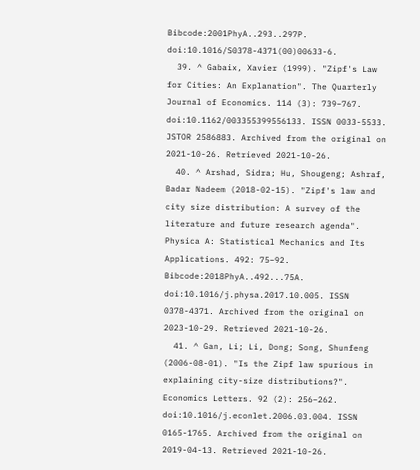Bibcode:2001PhyA..293..297P. doi:10.1016/S0378-4371(00)00633-6.
  39. ^ Gabaix, Xavier (1999). "Zipf's Law for Cities: An Explanation". The Quarterly Journal of Economics. 114 (3): 739–767. doi:10.1162/003355399556133. ISSN 0033-5533. JSTOR 2586883. Archived from the original on 2021-10-26. Retrieved 2021-10-26.
  40. ^ Arshad, Sidra; Hu, Shougeng; Ashraf, Badar Nadeem (2018-02-15). "Zipf's law and city size distribution: A survey of the literature and future research agenda". Physica A: Statistical Mechanics and Its Applications. 492: 75–92. Bibcode:2018PhyA..492...75A. doi:10.1016/j.physa.2017.10.005. ISSN 0378-4371. Archived from the original on 2023-10-29. Retrieved 2021-10-26.
  41. ^ Gan, Li; Li, Dong; Song, Shunfeng (2006-08-01). "Is the Zipf law spurious in explaining city-size distributions?". Economics Letters. 92 (2): 256–262. doi:10.1016/j.econlet.2006.03.004. ISSN 0165-1765. Archived from the original on 2019-04-13. Retrieved 2021-10-26.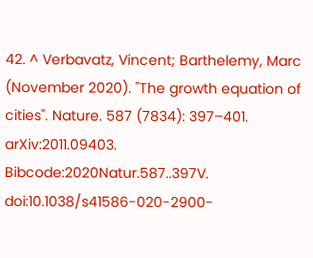42. ^ Verbavatz, Vincent; Barthelemy, Marc (November 2020). "The growth equation of cities". Nature. 587 (7834): 397–401. arXiv:2011.09403. Bibcode:2020Natur.587..397V. doi:10.1038/s41586-020-2900-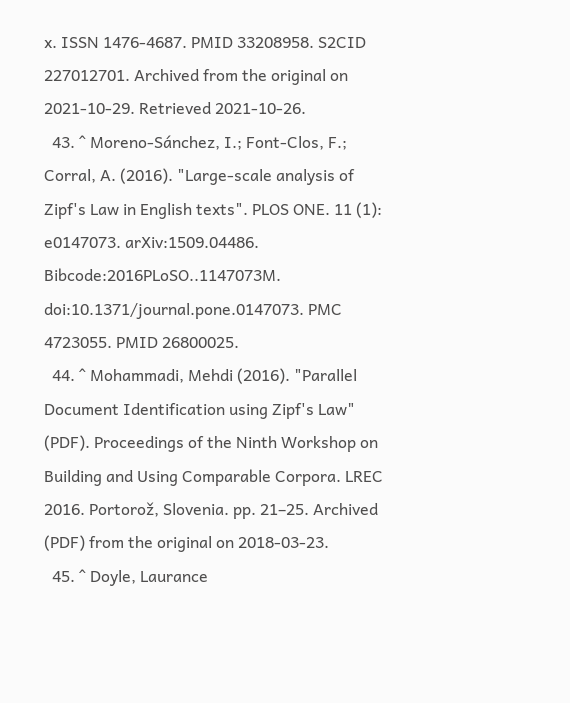x. ISSN 1476-4687. PMID 33208958. S2CID 227012701. Archived from the original on 2021-10-29. Retrieved 2021-10-26.
  43. ^ Moreno-Sánchez, I.; Font-Clos, F.; Corral, A. (2016). "Large-scale analysis of Zipf's Law in English texts". PLOS ONE. 11 (1): e0147073. arXiv:1509.04486. Bibcode:2016PLoSO..1147073M. doi:10.1371/journal.pone.0147073. PMC 4723055. PMID 26800025.
  44. ^ Mohammadi, Mehdi (2016). "Parallel Document Identification using Zipf's Law" (PDF). Proceedings of the Ninth Workshop on Building and Using Comparable Corpora. LREC 2016. Portorož, Slovenia. pp. 21–25. Archived (PDF) from the original on 2018-03-23.
  45. ^ Doyle, Laurance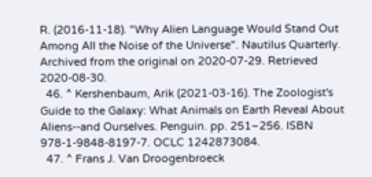R. (2016-11-18). "Why Alien Language Would Stand Out Among All the Noise of the Universe". Nautilus Quarterly. Archived from the original on 2020-07-29. Retrieved 2020-08-30.
  46. ^ Kershenbaum, Arik (2021-03-16). The Zoologist's Guide to the Galaxy: What Animals on Earth Reveal About Aliens--and Ourselves. Penguin. pp. 251–256. ISBN 978-1-9848-8197-7. OCLC 1242873084.
  47. ^ Frans J. Van Droogenbroeck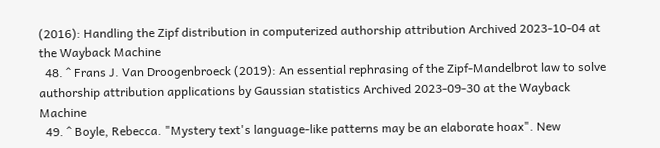(2016): Handling the Zipf distribution in computerized authorship attribution Archived 2023-10-04 at the Wayback Machine
  48. ^ Frans J. Van Droogenbroeck (2019): An essential rephrasing of the Zipf-Mandelbrot law to solve authorship attribution applications by Gaussian statistics Archived 2023-09-30 at the Wayback Machine
  49. ^ Boyle, Rebecca. "Mystery text's language-like patterns may be an elaborate hoax". New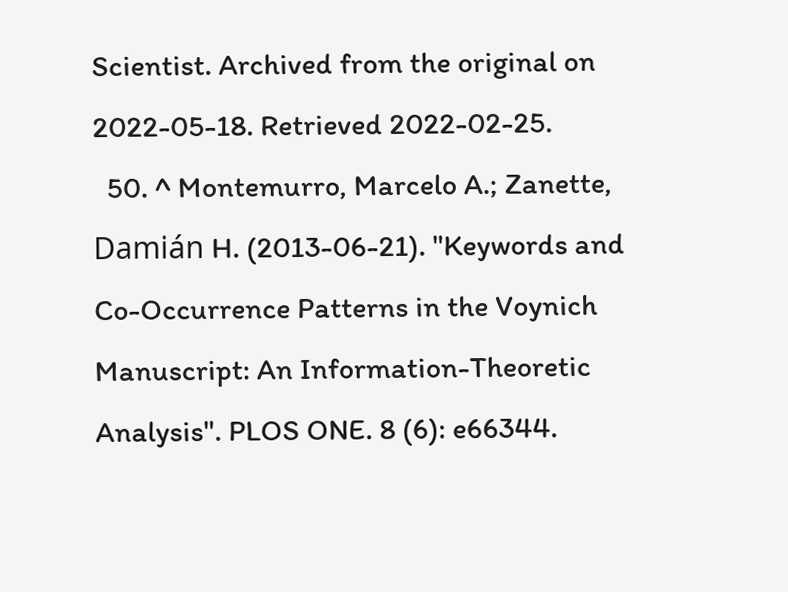Scientist. Archived from the original on 2022-05-18. Retrieved 2022-02-25.
  50. ^ Montemurro, Marcelo A.; Zanette, Damián H. (2013-06-21). "Keywords and Co-Occurrence Patterns in the Voynich Manuscript: An Information-Theoretic Analysis". PLOS ONE. 8 (6): e66344.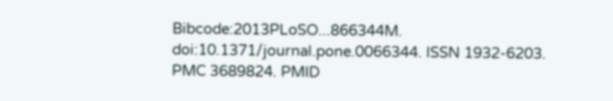Bibcode:2013PLoSO...866344M. doi:10.1371/journal.pone.0066344. ISSN 1932-6203. PMC 3689824. PMID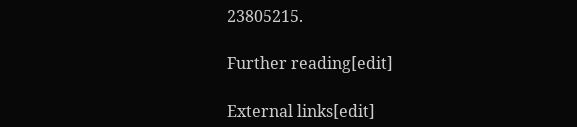23805215.

Further reading[edit]

External links[edit]